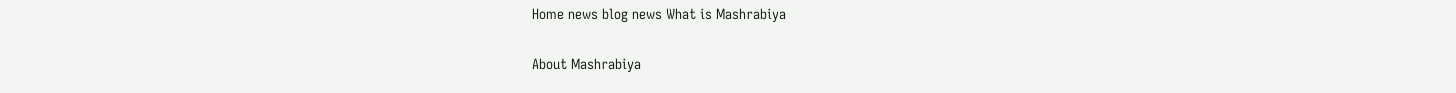Home news blog news What is Mashrabiya

About Mashrabiya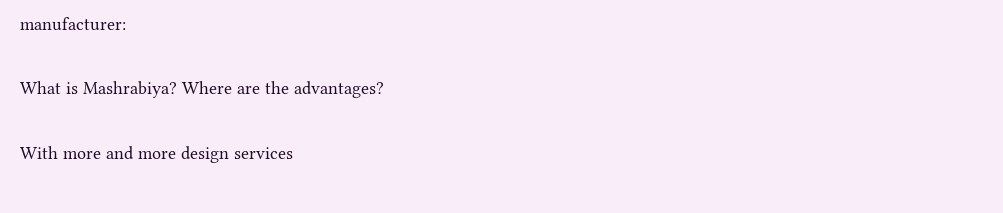manufacturer:


What is Mashrabiya? Where are the advantages?


With more and more design services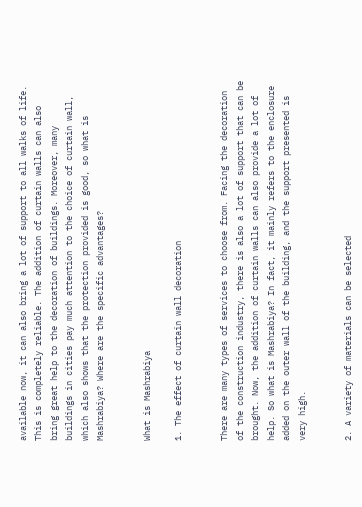available now, it can also bring a lot of support to all walks of life. This is completely reliable. The addition of curtain walls can also bring great help to the decoration of buildings. Moreover, many buildings in cities pay much attention to the choice of curtain wall, which also shows that the protection provided is good, so what is Mashrabiya? Where are the specific advantages?


What is Mashrabiya

1. The effect of curtain wall decoration


There are many types of services to choose from. Facing the decoration of the construction industry, there is also a lot of support that can be brought. Now, the addition of curtain walls can also provide a lot of help. So what is Mashrabiya? In fact, it mainly refers to the enclosure added on the outer wall of the building, and the support presented is very high.


2. A variety of materials can be selected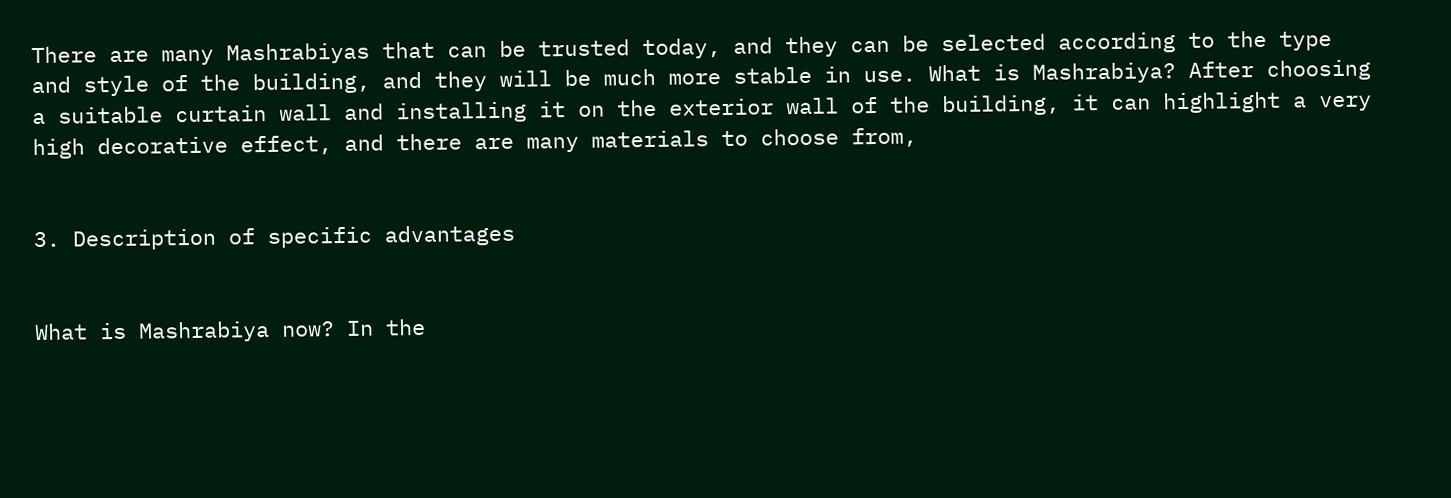There are many Mashrabiyas that can be trusted today, and they can be selected according to the type and style of the building, and they will be much more stable in use. What is Mashrabiya? After choosing a suitable curtain wall and installing it on the exterior wall of the building, it can highlight a very high decorative effect, and there are many materials to choose from,


3. Description of specific advantages


What is Mashrabiya now? In the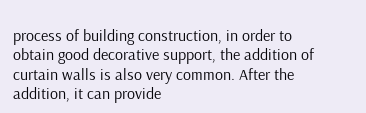process of building construction, in order to obtain good decorative support, the addition of curtain walls is also very common. After the addition, it can provide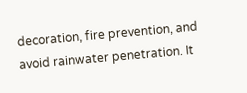decoration, fire prevention, and avoid rainwater penetration. It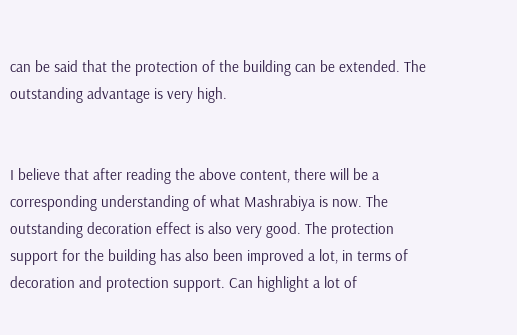can be said that the protection of the building can be extended. The outstanding advantage is very high.


I believe that after reading the above content, there will be a corresponding understanding of what Mashrabiya is now. The outstanding decoration effect is also very good. The protection support for the building has also been improved a lot, in terms of decoration and protection support. Can highlight a lot of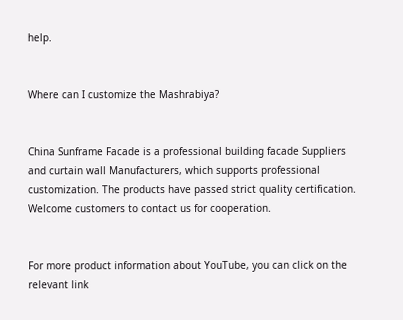help.


Where can I customize the Mashrabiya?


China Sunframe Facade is a professional building facade Suppliers and curtain wall Manufacturers, which supports professional customization. The products have passed strict quality certification. Welcome customers to contact us for cooperation.


For more product information about YouTube, you can click on the relevant link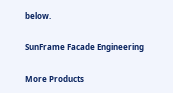below.

SunFrame Facade Engineering

More Products